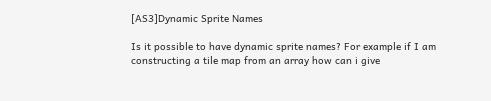[AS3]Dynamic Sprite Names

Is it possible to have dynamic sprite names? For example if I am constructing a tile map from an array how can i give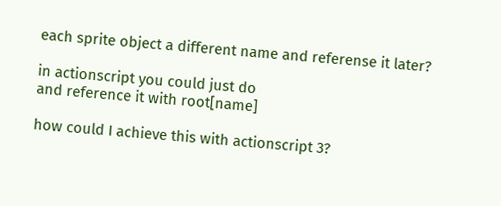each sprite object a different name and referense it later?

in actionscript you could just do
and reference it with root[name]

how could I achieve this with actionscript 3?